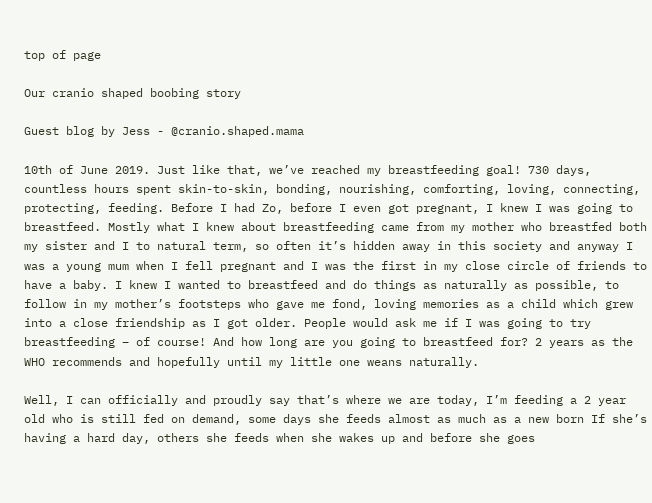top of page

Our cranio shaped boobing story

Guest blog by Jess - @cranio.shaped.mama

10th of June 2019. Just like that, we’ve reached my breastfeeding goal! 730 days, countless hours spent skin-to-skin, bonding, nourishing, comforting, loving, connecting, protecting, feeding. Before I had Zo, before I even got pregnant, I knew I was going to breastfeed. Mostly what I knew about breastfeeding came from my mother who breastfed both my sister and I to natural term, so often it’s hidden away in this society and anyway I was a young mum when I fell pregnant and I was the first in my close circle of friends to have a baby. I knew I wanted to breastfeed and do things as naturally as possible, to follow in my mother’s footsteps who gave me fond, loving memories as a child which grew into a close friendship as I got older. People would ask me if I was going to try breastfeeding – of course! And how long are you going to breastfeed for? 2 years as the WHO recommends and hopefully until my little one weans naturally.

Well, I can officially and proudly say that’s where we are today, I’m feeding a 2 year old who is still fed on demand, some days she feeds almost as much as a new born If she’s having a hard day, others she feeds when she wakes up and before she goes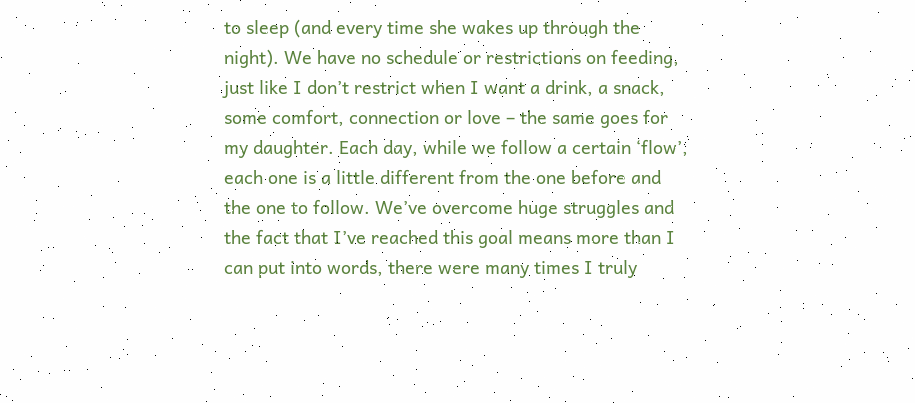to sleep (and every time she wakes up through the night). We have no schedule or restrictions on feeding, just like I don’t restrict when I want a drink, a snack, some comfort, connection or love – the same goes for my daughter. Each day, while we follow a certain ‘flow’, each one is a little different from the one before and the one to follow. We’ve overcome huge struggles and the fact that I’ve reached this goal means more than I can put into words, there were many times I truly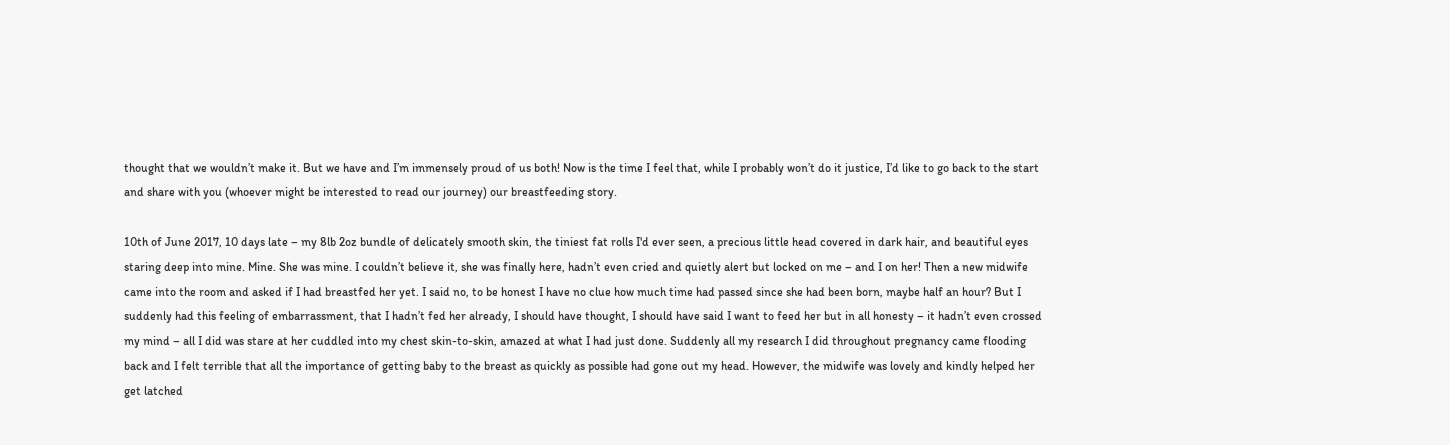thought that we wouldn’t make it. But we have and I’m immensely proud of us both! Now is the time I feel that, while I probably won’t do it justice, I’d like to go back to the start and share with you (whoever might be interested to read our journey) our breastfeeding story.

10th of June 2017, 10 days late – my 8lb 2oz bundle of delicately smooth skin, the tiniest fat rolls I'd ever seen, a precious little head covered in dark hair, and beautiful eyes staring deep into mine. Mine. She was mine. I couldn’t believe it, she was finally here, hadn’t even cried and quietly alert but locked on me – and I on her! Then a new midwife came into the room and asked if I had breastfed her yet. I said no, to be honest I have no clue how much time had passed since she had been born, maybe half an hour? But I suddenly had this feeling of embarrassment, that I hadn’t fed her already, I should have thought, I should have said I want to feed her but in all honesty – it hadn’t even crossed my mind – all I did was stare at her cuddled into my chest skin-to-skin, amazed at what I had just done. Suddenly all my research I did throughout pregnancy came flooding back and I felt terrible that all the importance of getting baby to the breast as quickly as possible had gone out my head. However, the midwife was lovely and kindly helped her get latched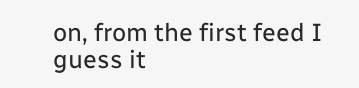on, from the first feed I guess it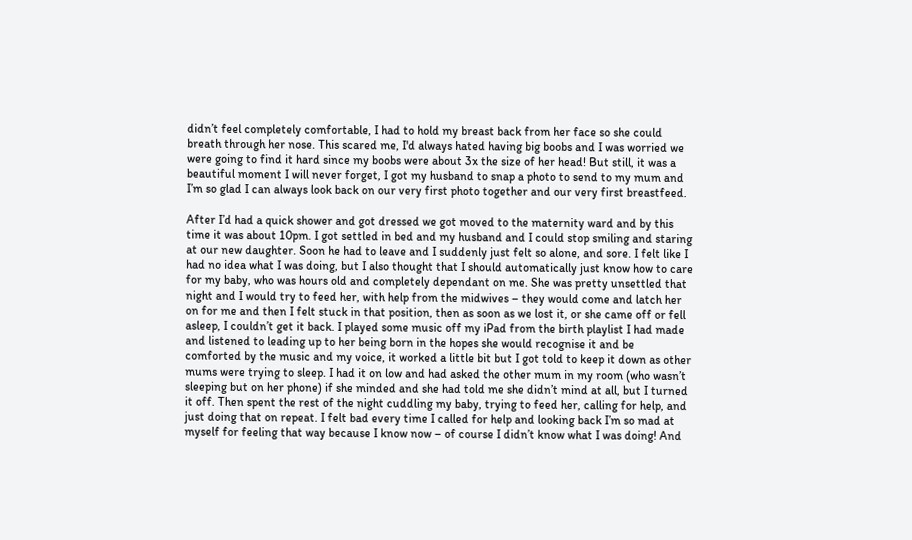didn’t feel completely comfortable, I had to hold my breast back from her face so she could breath through her nose. This scared me, I'd always hated having big boobs and I was worried we were going to find it hard since my boobs were about 3x the size of her head! But still, it was a beautiful moment I will never forget, I got my husband to snap a photo to send to my mum and I’m so glad I can always look back on our very first photo together and our very first breastfeed.

After I’d had a quick shower and got dressed we got moved to the maternity ward and by this time it was about 10pm. I got settled in bed and my husband and I could stop smiling and staring at our new daughter. Soon he had to leave and I suddenly just felt so alone, and sore. I felt like I had no idea what I was doing, but I also thought that I should automatically just know how to care for my baby, who was hours old and completely dependant on me. She was pretty unsettled that night and I would try to feed her, with help from the midwives – they would come and latch her on for me and then I felt stuck in that position, then as soon as we lost it, or she came off or fell asleep, I couldn’t get it back. I played some music off my iPad from the birth playlist I had made and listened to leading up to her being born in the hopes she would recognise it and be comforted by the music and my voice, it worked a little bit but I got told to keep it down as other mums were trying to sleep. I had it on low and had asked the other mum in my room (who wasn’t sleeping but on her phone) if she minded and she had told me she didn’t mind at all, but I turned it off. Then spent the rest of the night cuddling my baby, trying to feed her, calling for help, and just doing that on repeat. I felt bad every time I called for help and looking back I’m so mad at myself for feeling that way because I know now – of course I didn’t know what I was doing! And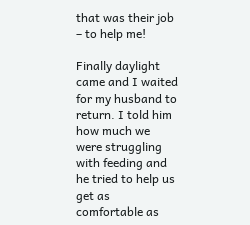that was their job – to help me!

Finally daylight came and I waited for my husband to return. I told him how much we were struggling with feeding and he tried to help us get as comfortable as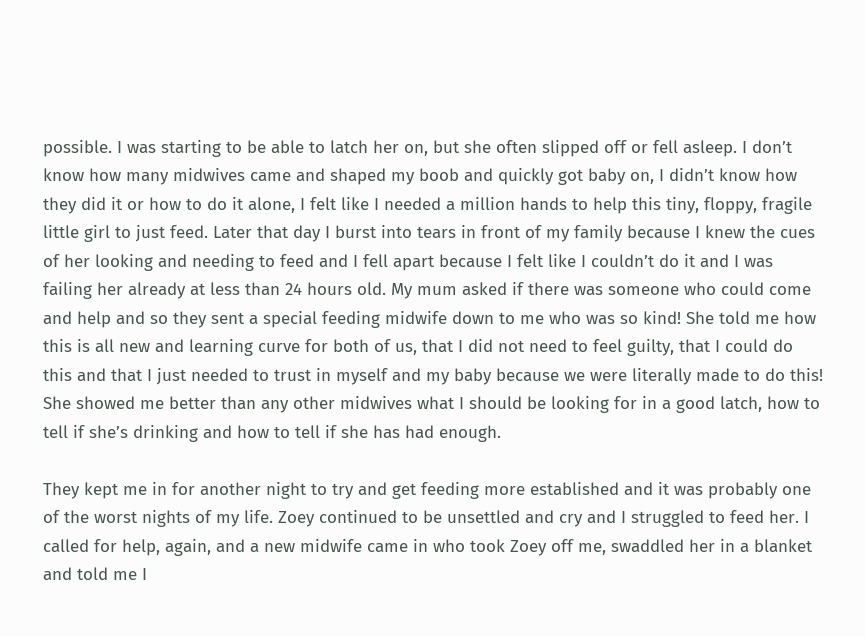possible. I was starting to be able to latch her on, but she often slipped off or fell asleep. I don’t know how many midwives came and shaped my boob and quickly got baby on, I didn’t know how they did it or how to do it alone, I felt like I needed a million hands to help this tiny, floppy, fragile little girl to just feed. Later that day I burst into tears in front of my family because I knew the cues of her looking and needing to feed and I fell apart because I felt like I couldn’t do it and I was failing her already at less than 24 hours old. My mum asked if there was someone who could come and help and so they sent a special feeding midwife down to me who was so kind! She told me how this is all new and learning curve for both of us, that I did not need to feel guilty, that I could do this and that I just needed to trust in myself and my baby because we were literally made to do this! She showed me better than any other midwives what I should be looking for in a good latch, how to tell if she’s drinking and how to tell if she has had enough.

They kept me in for another night to try and get feeding more established and it was probably one of the worst nights of my life. Zoey continued to be unsettled and cry and I struggled to feed her. I called for help, again, and a new midwife came in who took Zoey off me, swaddled her in a blanket and told me I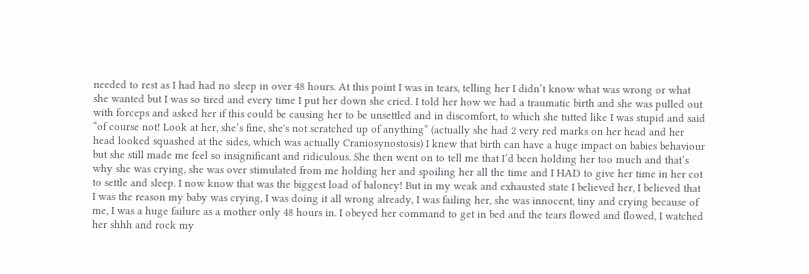needed to rest as I had had no sleep in over 48 hours. At this point I was in tears, telling her I didn’t know what was wrong or what she wanted but I was so tired and every time I put her down she cried. I told her how we had a traumatic birth and she was pulled out with forceps and asked her if this could be causing her to be unsettled and in discomfort, to which she tutted like I was stupid and said “of course not! Look at her, she’s fine, she's not scratched up of anything” (actually she had 2 very red marks on her head and her head looked squashed at the sides, which was actually Craniosynostosis) I knew that birth can have a huge impact on babies behaviour but she still made me feel so insignificant and ridiculous. She then went on to tell me that I’d been holding her too much and that’s why she was crying, she was over stimulated from me holding her and spoiling her all the time and I HAD to give her time in her cot to settle and sleep. I now know that was the biggest load of baloney! But in my weak and exhausted state I believed her, I believed that I was the reason my baby was crying, I was doing it all wrong already, I was failing her, she was innocent, tiny and crying because of me, I was a huge failure as a mother only 48 hours in. I obeyed her command to get in bed and the tears flowed and flowed, I watched her shhh and rock my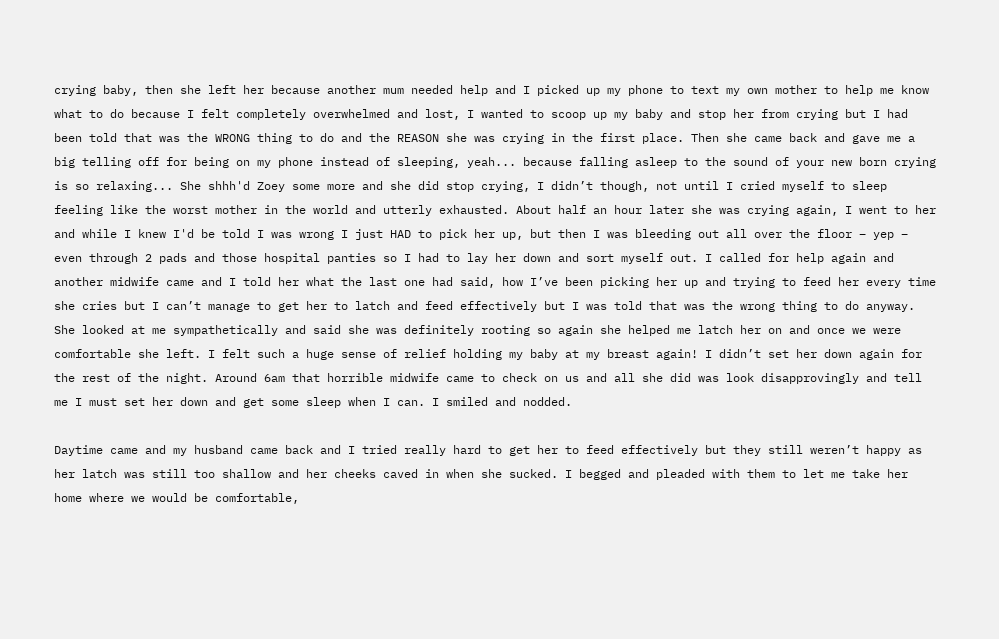crying baby, then she left her because another mum needed help and I picked up my phone to text my own mother to help me know what to do because I felt completely overwhelmed and lost, I wanted to scoop up my baby and stop her from crying but I had been told that was the WRONG thing to do and the REASON she was crying in the first place. Then she came back and gave me a big telling off for being on my phone instead of sleeping, yeah... because falling asleep to the sound of your new born crying is so relaxing... She shhh'd Zoey some more and she did stop crying, I didn’t though, not until I cried myself to sleep feeling like the worst mother in the world and utterly exhausted. About half an hour later she was crying again, I went to her and while I knew I'd be told I was wrong I just HAD to pick her up, but then I was bleeding out all over the floor – yep – even through 2 pads and those hospital panties so I had to lay her down and sort myself out. I called for help again and another midwife came and I told her what the last one had said, how I’ve been picking her up and trying to feed her every time she cries but I can’t manage to get her to latch and feed effectively but I was told that was the wrong thing to do anyway. She looked at me sympathetically and said she was definitely rooting so again she helped me latch her on and once we were comfortable she left. I felt such a huge sense of relief holding my baby at my breast again! I didn’t set her down again for the rest of the night. Around 6am that horrible midwife came to check on us and all she did was look disapprovingly and tell me I must set her down and get some sleep when I can. I smiled and nodded.

Daytime came and my husband came back and I tried really hard to get her to feed effectively but they still weren’t happy as her latch was still too shallow and her cheeks caved in when she sucked. I begged and pleaded with them to let me take her home where we would be comfortable,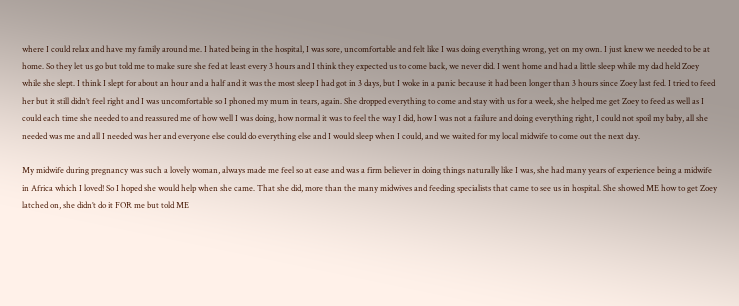where I could relax and have my family around me. I hated being in the hospital, I was sore, uncomfortable and felt like I was doing everything wrong, yet on my own. I just knew we needed to be at home. So they let us go but told me to make sure she fed at least every 3 hours and I think they expected us to come back, we never did. I went home and had a little sleep while my dad held Zoey while she slept. I think I slept for about an hour and a half and it was the most sleep I had got in 3 days, but I woke in a panic because it had been longer than 3 hours since Zoey last fed. I tried to feed her but it still didn’t feel right and I was uncomfortable so I phoned my mum in tears, again. She dropped everything to come and stay with us for a week, she helped me get Zoey to feed as well as I could each time she needed to and reassured me of how well I was doing, how normal it was to feel the way I did, how I was not a failure and doing everything right, I could not spoil my baby, all she needed was me and all I needed was her and everyone else could do everything else and I would sleep when I could, and we waited for my local midwife to come out the next day.

My midwife during pregnancy was such a lovely woman, always made me feel so at ease and was a firm believer in doing things naturally like I was, she had many years of experience being a midwife in Africa which I loved! So I hoped she would help when she came. That she did, more than the many midwives and feeding specialists that came to see us in hospital. She showed ME how to get Zoey latched on, she didn’t do it FOR me but told ME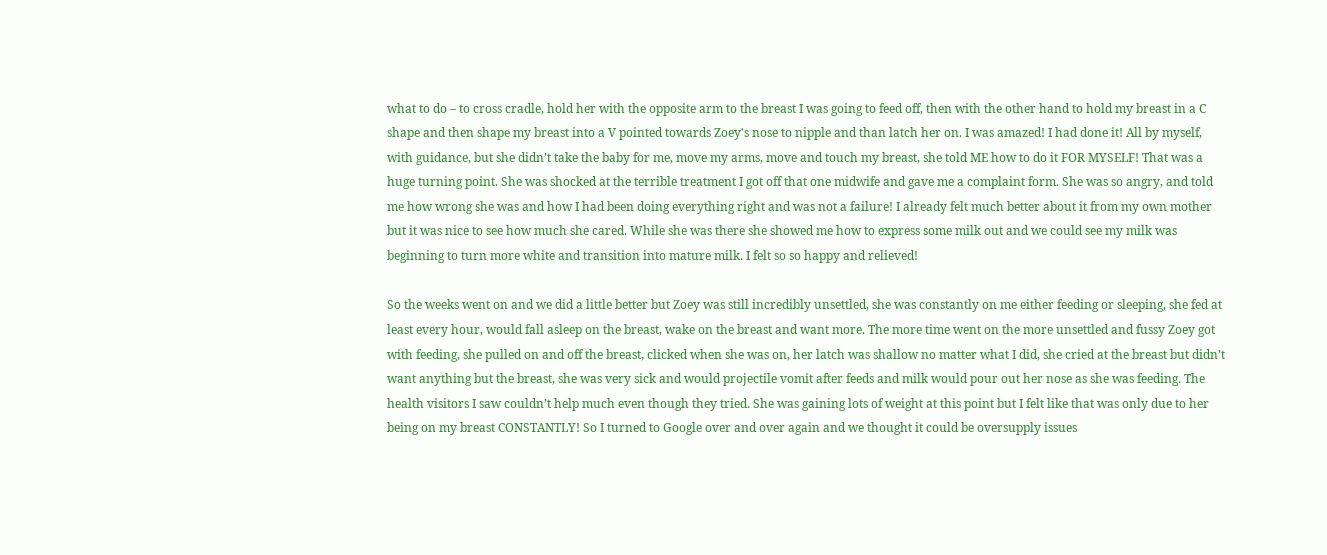what to do – to cross cradle, hold her with the opposite arm to the breast I was going to feed off, then with the other hand to hold my breast in a C shape and then shape my breast into a V pointed towards Zoey's nose to nipple and than latch her on. I was amazed! I had done it! All by myself, with guidance, but she didn’t take the baby for me, move my arms, move and touch my breast, she told ME how to do it FOR MYSELF! That was a huge turning point. She was shocked at the terrible treatment I got off that one midwife and gave me a complaint form. She was so angry, and told me how wrong she was and how I had been doing everything right and was not a failure! I already felt much better about it from my own mother but it was nice to see how much she cared. While she was there she showed me how to express some milk out and we could see my milk was beginning to turn more white and transition into mature milk. I felt so so happy and relieved!

So the weeks went on and we did a little better but Zoey was still incredibly unsettled, she was constantly on me either feeding or sleeping, she fed at least every hour, would fall asleep on the breast, wake on the breast and want more. The more time went on the more unsettled and fussy Zoey got with feeding, she pulled on and off the breast, clicked when she was on, her latch was shallow no matter what I did, she cried at the breast but didn’t want anything but the breast, she was very sick and would projectile vomit after feeds and milk would pour out her nose as she was feeding. The health visitors I saw couldn’t help much even though they tried. She was gaining lots of weight at this point but I felt like that was only due to her being on my breast CONSTANTLY! So I turned to Google over and over again and we thought it could be oversupply issues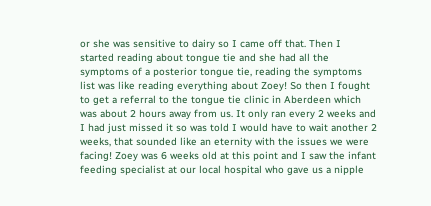or she was sensitive to dairy so I came off that. Then I started reading about tongue tie and she had all the symptoms of a posterior tongue tie, reading the symptoms list was like reading everything about Zoey! So then I fought to get a referral to the tongue tie clinic in Aberdeen which was about 2 hours away from us. It only ran every 2 weeks and I had just missed it so was told I would have to wait another 2 weeks, that sounded like an eternity with the issues we were facing! Zoey was 6 weeks old at this point and I saw the infant feeding specialist at our local hospital who gave us a nipple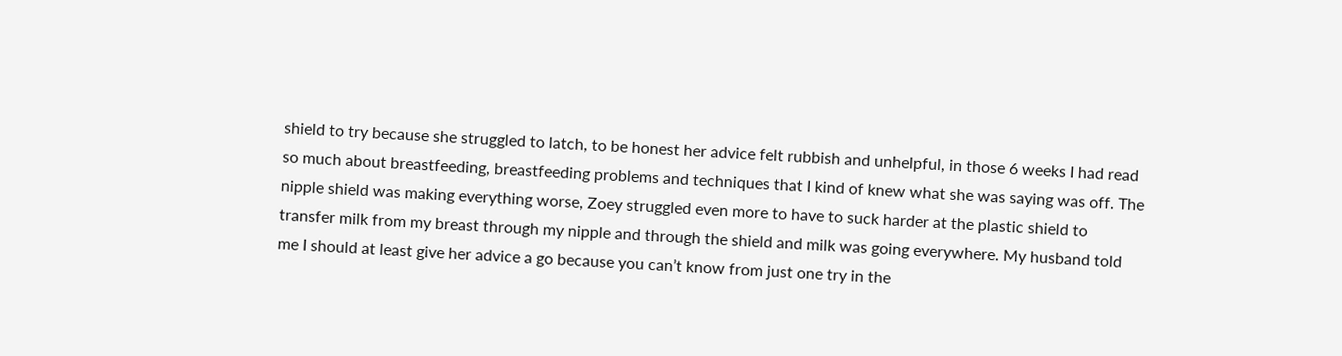shield to try because she struggled to latch, to be honest her advice felt rubbish and unhelpful, in those 6 weeks I had read so much about breastfeeding, breastfeeding problems and techniques that I kind of knew what she was saying was off. The nipple shield was making everything worse, Zoey struggled even more to have to suck harder at the plastic shield to transfer milk from my breast through my nipple and through the shield and milk was going everywhere. My husband told me I should at least give her advice a go because you can’t know from just one try in the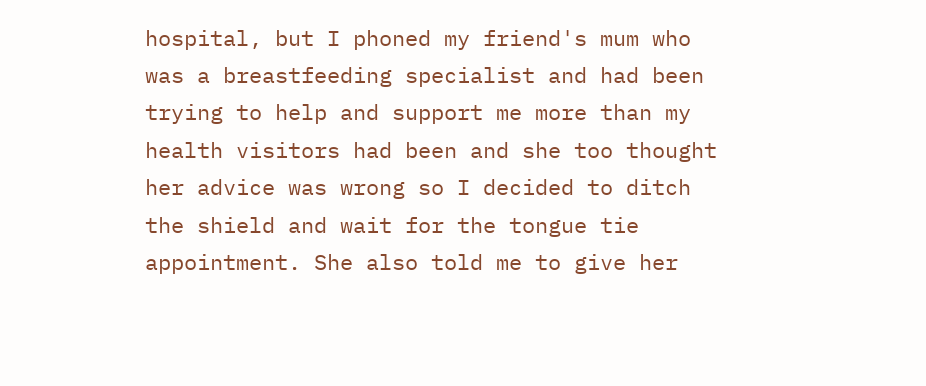hospital, but I phoned my friend's mum who was a breastfeeding specialist and had been trying to help and support me more than my health visitors had been and she too thought her advice was wrong so I decided to ditch the shield and wait for the tongue tie appointment. She also told me to give her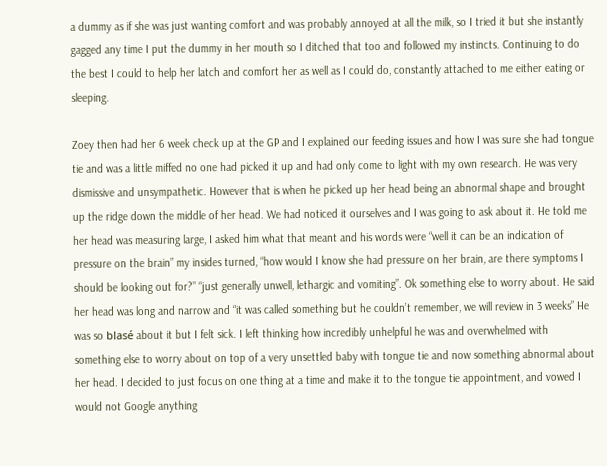a dummy as if she was just wanting comfort and was probably annoyed at all the milk, so I tried it but she instantly gagged any time I put the dummy in her mouth so I ditched that too and followed my instincts. Continuing to do the best I could to help her latch and comfort her as well as I could do, constantly attached to me either eating or sleeping.

Zoey then had her 6 week check up at the GP and I explained our feeding issues and how I was sure she had tongue tie and was a little miffed no one had picked it up and had only come to light with my own research. He was very dismissive and unsympathetic. However that is when he picked up her head being an abnormal shape and brought up the ridge down the middle of her head. We had noticed it ourselves and I was going to ask about it. He told me her head was measuring large, I asked him what that meant and his words were “well it can be an indication of pressure on the brain” my insides turned, “how would I know she had pressure on her brain, are there symptoms I should be looking out for?” “just generally unwell, lethargic and vomiting”. Ok something else to worry about. He said her head was long and narrow and “it was called something but he couldn’t remember, we will review in 3 weeks” He was so blasé about it but I felt sick. I left thinking how incredibly unhelpful he was and overwhelmed with something else to worry about on top of a very unsettled baby with tongue tie and now something abnormal about her head. I decided to just focus on one thing at a time and make it to the tongue tie appointment, and vowed I would not Google anything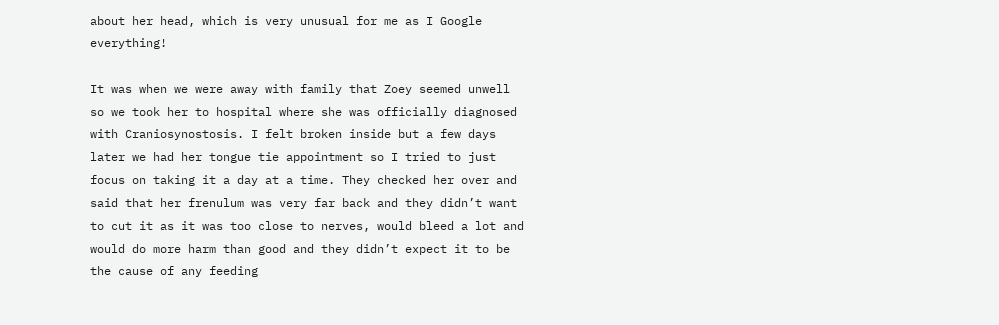about her head, which is very unusual for me as I Google everything!

It was when we were away with family that Zoey seemed unwell so we took her to hospital where she was officially diagnosed with Craniosynostosis. I felt broken inside but a few days later we had her tongue tie appointment so I tried to just focus on taking it a day at a time. They checked her over and said that her frenulum was very far back and they didn’t want to cut it as it was too close to nerves, would bleed a lot and would do more harm than good and they didn’t expect it to be the cause of any feeding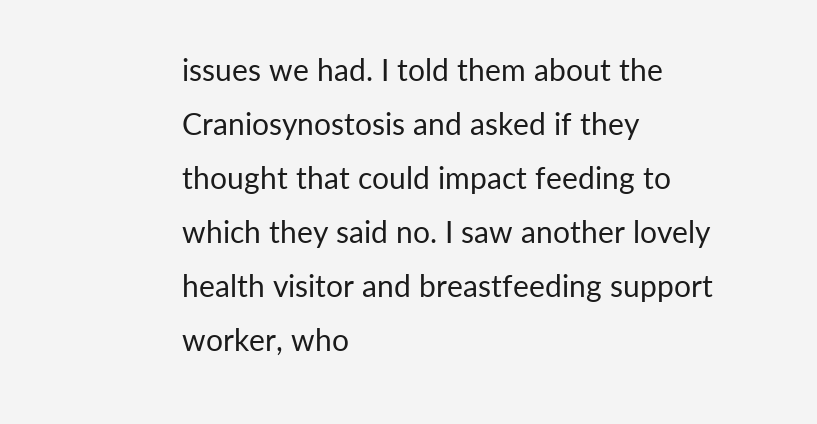issues we had. I told them about the Craniosynostosis and asked if they thought that could impact feeding to which they said no. I saw another lovely health visitor and breastfeeding support worker, who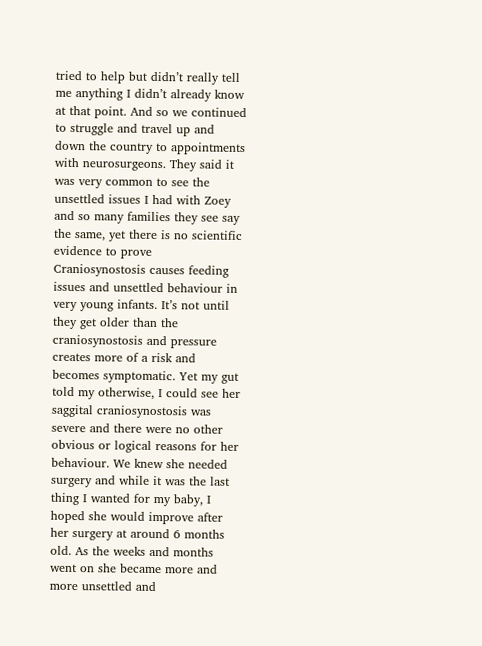tried to help but didn’t really tell me anything I didn’t already know at that point. And so we continued to struggle and travel up and down the country to appointments with neurosurgeons. They said it was very common to see the unsettled issues I had with Zoey and so many families they see say the same, yet there is no scientific evidence to prove Craniosynostosis causes feeding issues and unsettled behaviour in very young infants. It’s not until they get older than the craniosynostosis and pressure creates more of a risk and becomes symptomatic. Yet my gut told my otherwise, I could see her saggital craniosynostosis was severe and there were no other obvious or logical reasons for her behaviour. We knew she needed surgery and while it was the last thing I wanted for my baby, I hoped she would improve after her surgery at around 6 months old. As the weeks and months went on she became more and more unsettled and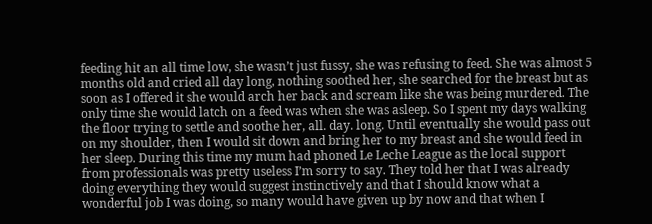feeding hit an all time low, she wasn’t just fussy, she was refusing to feed. She was almost 5 months old and cried all day long, nothing soothed her, she searched for the breast but as soon as I offered it she would arch her back and scream like she was being murdered. The only time she would latch on a feed was when she was asleep. So I spent my days walking the floor trying to settle and soothe her, all. day. long. Until eventually she would pass out on my shoulder, then I would sit down and bring her to my breast and she would feed in her sleep. During this time my mum had phoned Le Leche League as the local support from professionals was pretty useless I’m sorry to say. They told her that I was already doing everything they would suggest instinctively and that I should know what a wonderful job I was doing, so many would have given up by now and that when I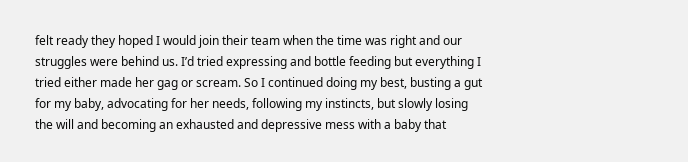felt ready they hoped I would join their team when the time was right and our struggles were behind us. I’d tried expressing and bottle feeding but everything I tried either made her gag or scream. So I continued doing my best, busting a gut for my baby, advocating for her needs, following my instincts, but slowly losing the will and becoming an exhausted and depressive mess with a baby that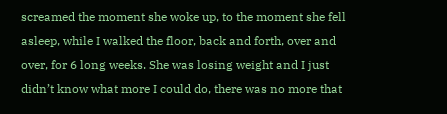screamed the moment she woke up, to the moment she fell asleep, while I walked the floor, back and forth, over and over, for 6 long weeks. She was losing weight and I just didn’t know what more I could do, there was no more that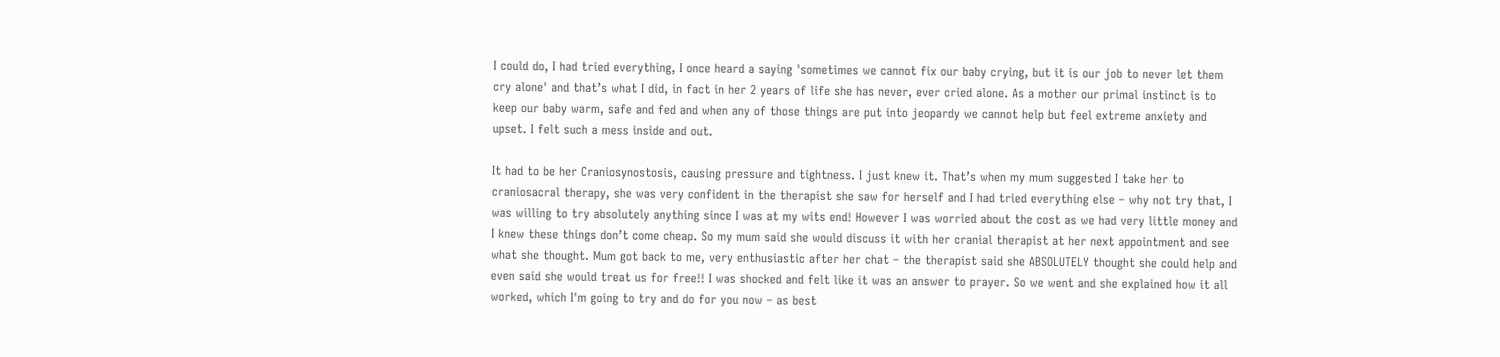I could do, I had tried everything, I once heard a saying 'sometimes we cannot fix our baby crying, but it is our job to never let them cry alone' and that’s what I did, in fact in her 2 years of life she has never, ever cried alone. As a mother our primal instinct is to keep our baby warm, safe and fed and when any of those things are put into jeopardy we cannot help but feel extreme anxiety and upset. I felt such a mess inside and out.

It had to be her Craniosynostosis, causing pressure and tightness. I just knew it. That’s when my mum suggested I take her to craniosacral therapy, she was very confident in the therapist she saw for herself and I had tried everything else – why not try that, I was willing to try absolutely anything since I was at my wits end! However I was worried about the cost as we had very little money and I knew these things don’t come cheap. So my mum said she would discuss it with her cranial therapist at her next appointment and see what she thought. Mum got back to me, very enthusiastic after her chat – the therapist said she ABSOLUTELY thought she could help and even said she would treat us for free!! I was shocked and felt like it was an answer to prayer. So we went and she explained how it all worked, which I'm going to try and do for you now – as best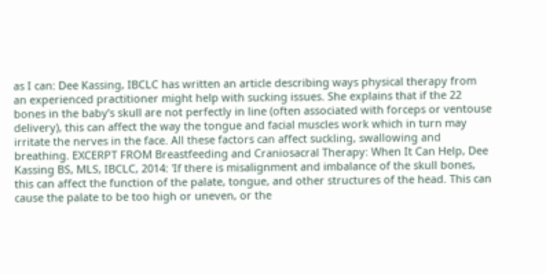as I can: Dee Kassing, IBCLC has written an article describing ways physical therapy from an experienced practitioner might help with sucking issues. She explains that if the 22 bones in the baby’s skull are not perfectly in line (often associated with forceps or ventouse delivery), this can affect the way the tongue and facial muscles work which in turn may irritate the nerves in the face. All these factors can affect suckling, swallowing and breathing. EXCERPT FROM Breastfeeding and Craniosacral Therapy: When It Can Help, Dee Kassing BS, MLS, IBCLC, 2014: 'If there is misalignment and imbalance of the skull bones, this can affect the function of the palate, tongue, and other structures of the head. This can cause the palate to be too high or uneven, or the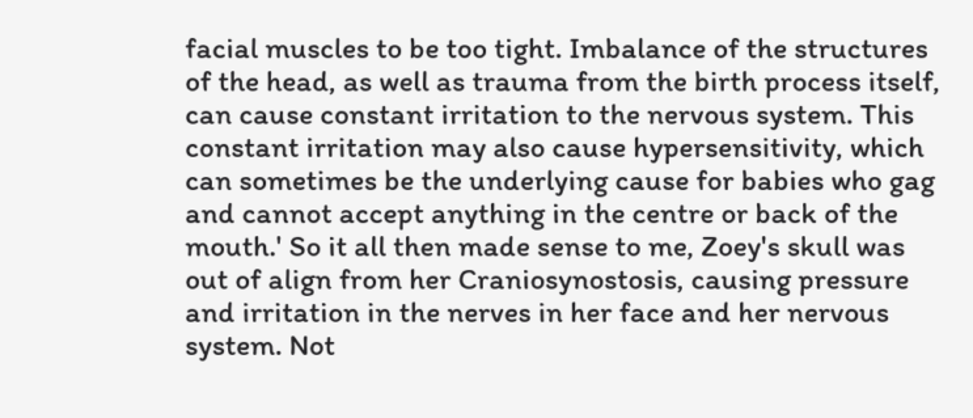facial muscles to be too tight. Imbalance of the structures of the head, as well as trauma from the birth process itself, can cause constant irritation to the nervous system. This constant irritation may also cause hypersensitivity, which can sometimes be the underlying cause for babies who gag and cannot accept anything in the centre or back of the mouth.' So it all then made sense to me, Zoey's skull was out of align from her Craniosynostosis, causing pressure and irritation in the nerves in her face and her nervous system. Not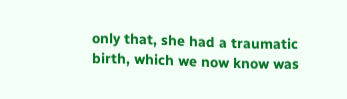only that, she had a traumatic birth, which we now know was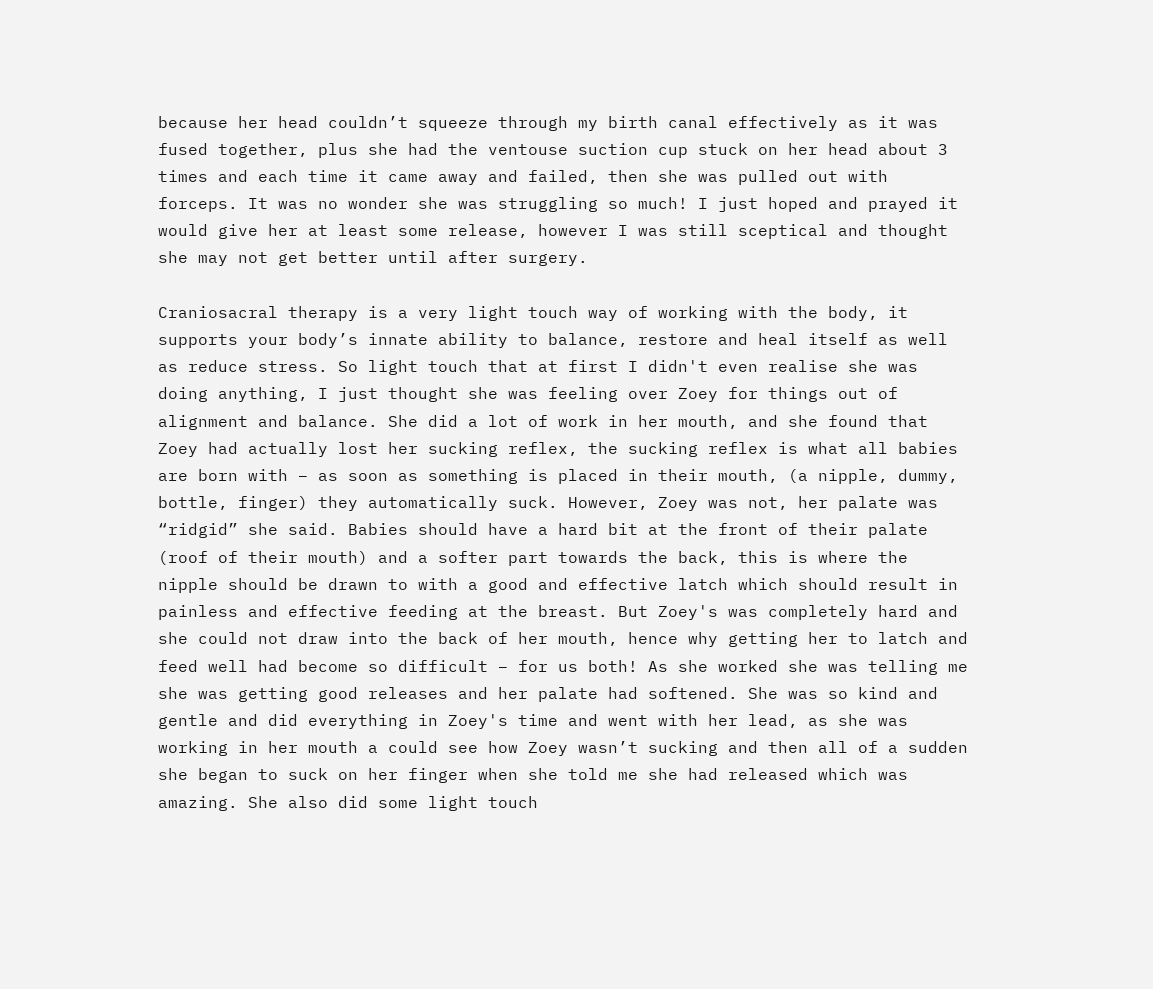because her head couldn’t squeeze through my birth canal effectively as it was fused together, plus she had the ventouse suction cup stuck on her head about 3 times and each time it came away and failed, then she was pulled out with forceps. It was no wonder she was struggling so much! I just hoped and prayed it would give her at least some release, however I was still sceptical and thought she may not get better until after surgery.

Craniosacral therapy is a very light touch way of working with the body, it supports your body’s innate ability to balance, restore and heal itself as well as reduce stress. So light touch that at first I didn't even realise she was doing anything, I just thought she was feeling over Zoey for things out of alignment and balance. She did a lot of work in her mouth, and she found that Zoey had actually lost her sucking reflex, the sucking reflex is what all babies are born with – as soon as something is placed in their mouth, (a nipple, dummy, bottle, finger) they automatically suck. However, Zoey was not, her palate was “ridgid” she said. Babies should have a hard bit at the front of their palate (roof of their mouth) and a softer part towards the back, this is where the nipple should be drawn to with a good and effective latch which should result in painless and effective feeding at the breast. But Zoey's was completely hard and she could not draw into the back of her mouth, hence why getting her to latch and feed well had become so difficult – for us both! As she worked she was telling me she was getting good releases and her palate had softened. She was so kind and gentle and did everything in Zoey's time and went with her lead, as she was working in her mouth a could see how Zoey wasn’t sucking and then all of a sudden she began to suck on her finger when she told me she had released which was amazing. She also did some light touch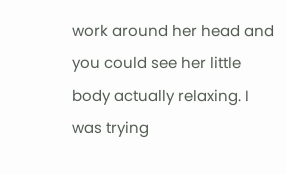work around her head and you could see her little body actually relaxing. I was trying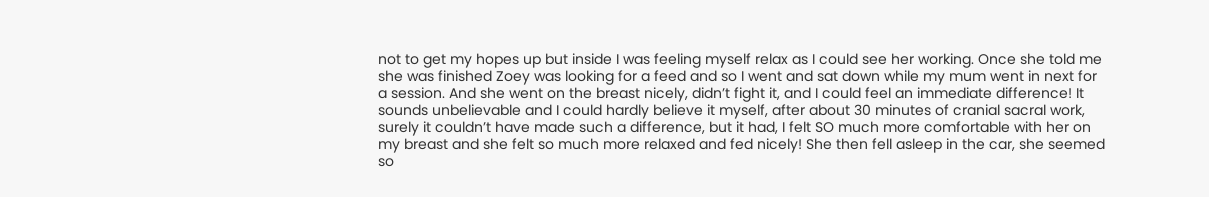not to get my hopes up but inside I was feeling myself relax as I could see her working. Once she told me she was finished Zoey was looking for a feed and so I went and sat down while my mum went in next for a session. And she went on the breast nicely, didn’t fight it, and I could feel an immediate difference! It sounds unbelievable and I could hardly believe it myself, after about 30 minutes of cranial sacral work, surely it couldn’t have made such a difference, but it had, I felt SO much more comfortable with her on my breast and she felt so much more relaxed and fed nicely! She then fell asleep in the car, she seemed so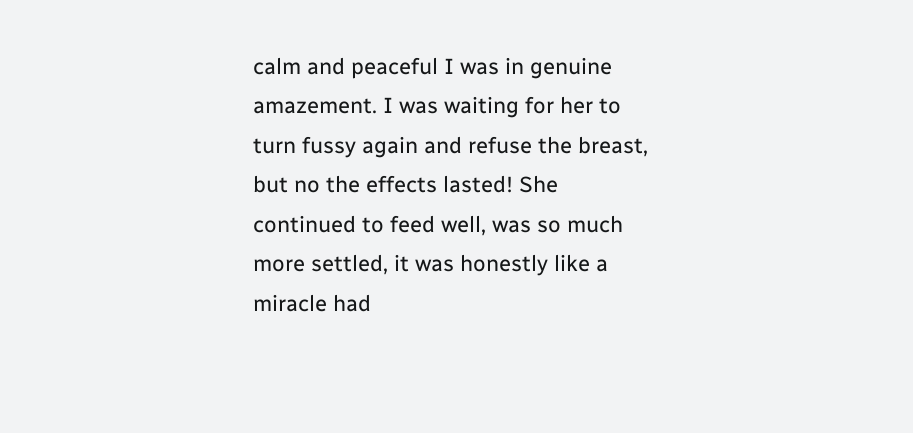calm and peaceful I was in genuine amazement. I was waiting for her to turn fussy again and refuse the breast, but no the effects lasted! She continued to feed well, was so much more settled, it was honestly like a miracle had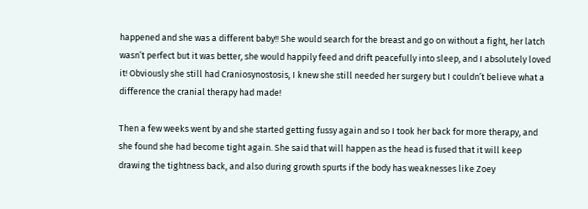happened and she was a different baby!! She would search for the breast and go on without a fight, her latch wasn’t perfect but it was better, she would happily feed and drift peacefully into sleep, and I absolutely loved it! Obviously she still had Craniosynostosis, I knew she still needed her surgery but I couldn’t believe what a difference the cranial therapy had made!

Then a few weeks went by and she started getting fussy again and so I took her back for more therapy, and she found she had become tight again. She said that will happen as the head is fused that it will keep drawing the tightness back, and also during growth spurts if the body has weaknesses like Zoey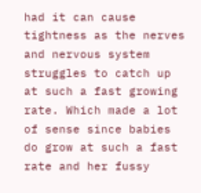had it can cause tightness as the nerves and nervous system struggles to catch up at such a fast growing rate. Which made a lot of sense since babies do grow at such a fast rate and her fussy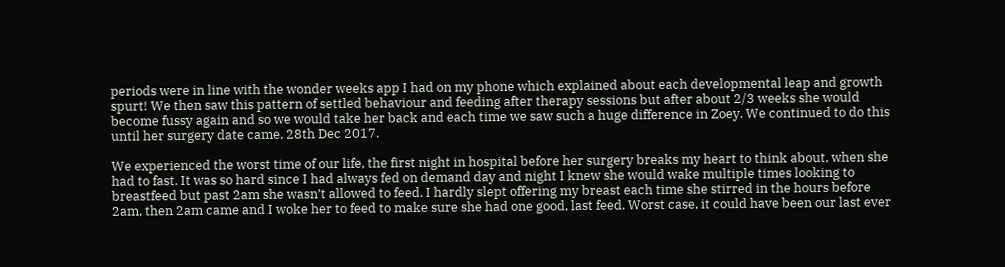periods were in line with the wonder weeks app I had on my phone which explained about each developmental leap and growth spurt! We then saw this pattern of settled behaviour and feeding after therapy sessions but after about 2/3 weeks she would become fussy again and so we would take her back and each time we saw such a huge difference in Zoey. We continued to do this until her surgery date came, 28th Dec 2017.

We experienced the worst time of our life, the first night in hospital before her surgery breaks my heart to think about, when she had to fast. It was so hard since I had always fed on demand day and night I knew she would wake multiple times looking to breastfeed but past 2am she wasn’t allowed to feed. I hardly slept offering my breast each time she stirred in the hours before 2am, then 2am came and I woke her to feed to make sure she had one good, last feed. Worst case, it could have been our last ever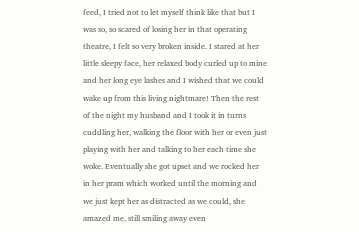feed, I tried not to let myself think like that but I was so, so scared of losing her in that operating theatre, I felt so very broken inside. I stared at her little sleepy face, her relaxed body curled up to mine and her long eye lashes and I wished that we could wake up from this living nightmare! Then the rest of the night my husband and I took it in turns cuddling her, walking the floor with her or even just playing with her and talking to her each time she woke. Eventually she got upset and we rocked her in her pram which worked until the morning and we just kept her as distracted as we could, she amazed me, still smiling away even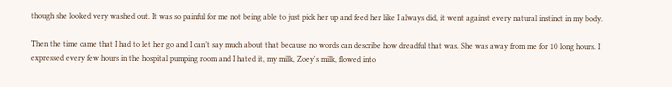though she looked very washed out. It was so painful for me not being able to just pick her up and feed her like I always did, it went against every natural instinct in my body.

Then the time came that I had to let her go and I can’t say much about that because no words can describe how dreadful that was. She was away from me for 10 long hours. I expressed every few hours in the hospital pumping room and I hated it, my milk, Zoey's milk, flowed into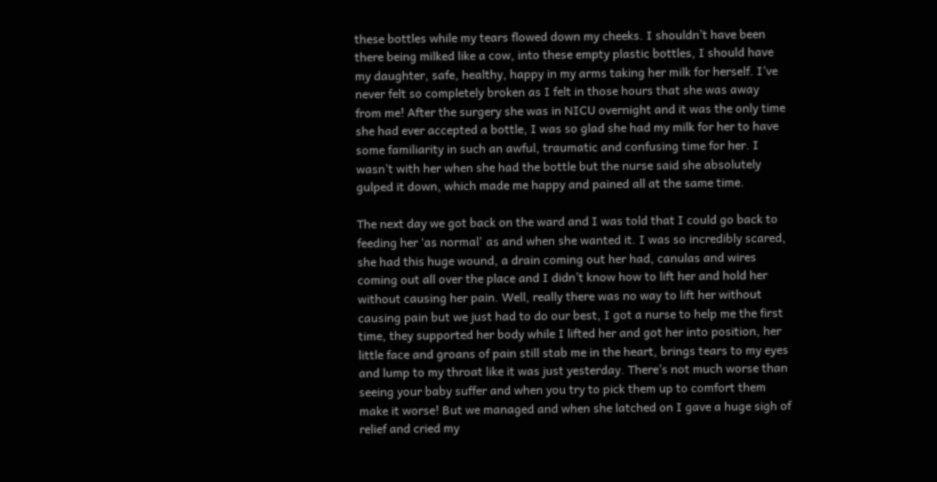these bottles while my tears flowed down my cheeks. I shouldn’t have been there being milked like a cow, into these empty plastic bottles, I should have my daughter, safe, healthy, happy in my arms taking her milk for herself. I’ve never felt so completely broken as I felt in those hours that she was away from me! After the surgery she was in NICU overnight and it was the only time she had ever accepted a bottle, I was so glad she had my milk for her to have some familiarity in such an awful, traumatic and confusing time for her. I wasn’t with her when she had the bottle but the nurse said she absolutely gulped it down, which made me happy and pained all at the same time.

The next day we got back on the ward and I was told that I could go back to feeding her ‘as normal' as and when she wanted it. I was so incredibly scared, she had this huge wound, a drain coming out her had, canulas and wires coming out all over the place and I didn’t know how to lift her and hold her without causing her pain. Well, really there was no way to lift her without causing pain but we just had to do our best, I got a nurse to help me the first time, they supported her body while I lifted her and got her into position, her little face and groans of pain still stab me in the heart, brings tears to my eyes and lump to my throat like it was just yesterday. There’s not much worse than seeing your baby suffer and when you try to pick them up to comfort them make it worse! But we managed and when she latched on I gave a huge sigh of relief and cried my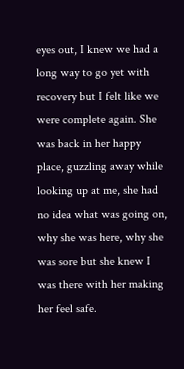eyes out, I knew we had a long way to go yet with recovery but I felt like we were complete again. She was back in her happy place, guzzling away while looking up at me, she had no idea what was going on, why she was here, why she was sore but she knew I was there with her making her feel safe.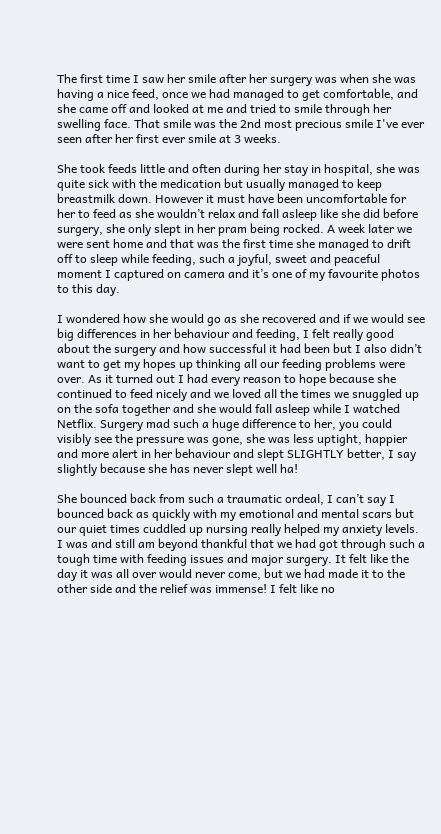The first time I saw her smile after her surgery was when she was having a nice feed, once we had managed to get comfortable, and she came off and looked at me and tried to smile through her swelling face. That smile was the 2nd most precious smile I've ever seen after her first ever smile at 3 weeks.

She took feeds little and often during her stay in hospital, she was quite sick with the medication but usually managed to keep breastmilk down. However it must have been uncomfortable for her to feed as she wouldn’t relax and fall asleep like she did before surgery, she only slept in her pram being rocked. A week later we were sent home and that was the first time she managed to drift off to sleep while feeding, such a joyful, sweet and peaceful moment I captured on camera and it’s one of my favourite photos to this day.

I wondered how she would go as she recovered and if we would see big differences in her behaviour and feeding, I felt really good about the surgery and how successful it had been but I also didn’t want to get my hopes up thinking all our feeding problems were over. As it turned out I had every reason to hope because she continued to feed nicely and we loved all the times we snuggled up on the sofa together and she would fall asleep while I watched Netflix. Surgery mad such a huge difference to her, you could visibly see the pressure was gone, she was less uptight, happier and more alert in her behaviour and slept SLIGHTLY better, I say slightly because she has never slept well ha!

She bounced back from such a traumatic ordeal, I can’t say I bounced back as quickly with my emotional and mental scars but our quiet times cuddled up nursing really helped my anxiety levels. I was and still am beyond thankful that we had got through such a tough time with feeding issues and major surgery. It felt like the day it was all over would never come, but we had made it to the other side and the relief was immense! I felt like no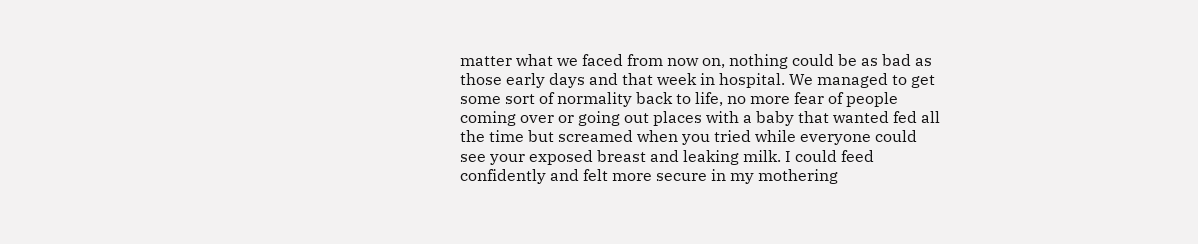matter what we faced from now on, nothing could be as bad as those early days and that week in hospital. We managed to get some sort of normality back to life, no more fear of people coming over or going out places with a baby that wanted fed all the time but screamed when you tried while everyone could see your exposed breast and leaking milk. I could feed confidently and felt more secure in my mothering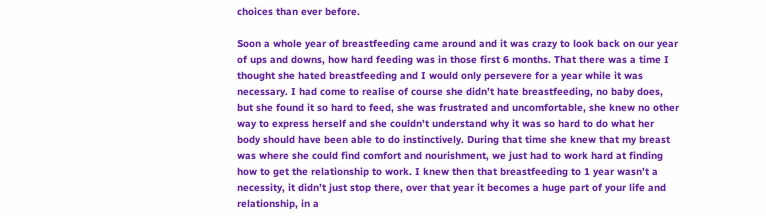choices than ever before.

Soon a whole year of breastfeeding came around and it was crazy to look back on our year of ups and downs, how hard feeding was in those first 6 months. That there was a time I thought she hated breastfeeding and I would only persevere for a year while it was necessary. I had come to realise of course she didn’t hate breastfeeding, no baby does, but she found it so hard to feed, she was frustrated and uncomfortable, she knew no other way to express herself and she couldn’t understand why it was so hard to do what her body should have been able to do instinctively. During that time she knew that my breast was where she could find comfort and nourishment, we just had to work hard at finding how to get the relationship to work. I knew then that breastfeeding to 1 year wasn’t a necessity, it didn’t just stop there, over that year it becomes a huge part of your life and relationship, in a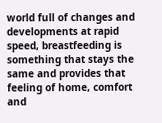world full of changes and developments at rapid speed, breastfeeding is something that stays the same and provides that feeling of home, comfort and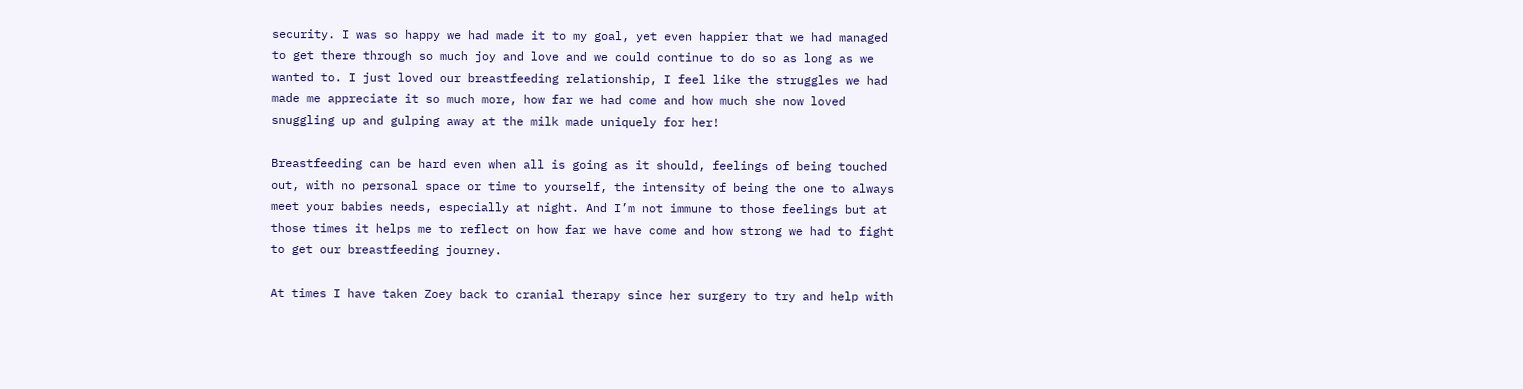security. I was so happy we had made it to my goal, yet even happier that we had managed to get there through so much joy and love and we could continue to do so as long as we wanted to. I just loved our breastfeeding relationship, I feel like the struggles we had made me appreciate it so much more, how far we had come and how much she now loved snuggling up and gulping away at the milk made uniquely for her!

Breastfeeding can be hard even when all is going as it should, feelings of being touched out, with no personal space or time to yourself, the intensity of being the one to always meet your babies needs, especially at night. And I’m not immune to those feelings but at those times it helps me to reflect on how far we have come and how strong we had to fight to get our breastfeeding journey.

At times I have taken Zoey back to cranial therapy since her surgery to try and help with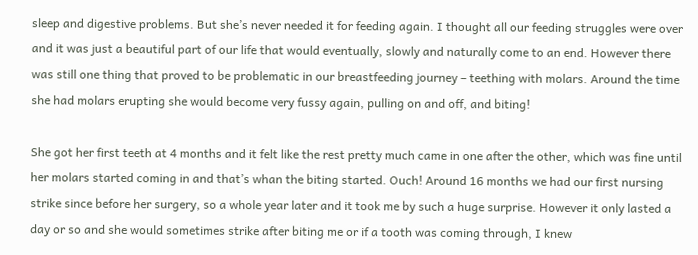sleep and digestive problems. But she’s never needed it for feeding again. I thought all our feeding struggles were over and it was just a beautiful part of our life that would eventually, slowly and naturally come to an end. However there was still one thing that proved to be problematic in our breastfeeding journey – teething with molars. Around the time she had molars erupting she would become very fussy again, pulling on and off, and biting!

She got her first teeth at 4 months and it felt like the rest pretty much came in one after the other, which was fine until her molars started coming in and that’s whan the biting started. Ouch! Around 16 months we had our first nursing strike since before her surgery, so a whole year later and it took me by such a huge surprise. However it only lasted a day or so and she would sometimes strike after biting me or if a tooth was coming through, I knew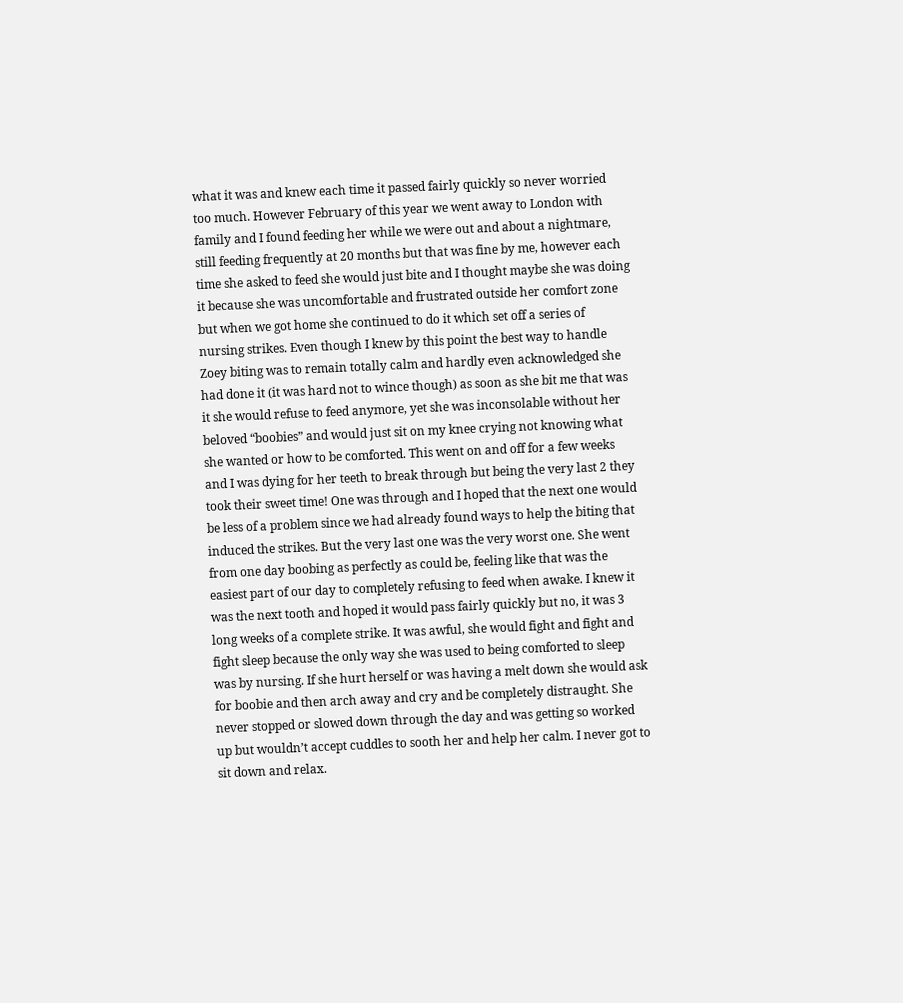what it was and knew each time it passed fairly quickly so never worried too much. However February of this year we went away to London with family and I found feeding her while we were out and about a nightmare, still feeding frequently at 20 months but that was fine by me, however each time she asked to feed she would just bite and I thought maybe she was doing it because she was uncomfortable and frustrated outside her comfort zone but when we got home she continued to do it which set off a series of nursing strikes. Even though I knew by this point the best way to handle Zoey biting was to remain totally calm and hardly even acknowledged she had done it (it was hard not to wince though) as soon as she bit me that was it she would refuse to feed anymore, yet she was inconsolable without her beloved “boobies” and would just sit on my knee crying not knowing what she wanted or how to be comforted. This went on and off for a few weeks and I was dying for her teeth to break through but being the very last 2 they took their sweet time! One was through and I hoped that the next one would be less of a problem since we had already found ways to help the biting that induced the strikes. But the very last one was the very worst one. She went from one day boobing as perfectly as could be, feeling like that was the easiest part of our day to completely refusing to feed when awake. I knew it was the next tooth and hoped it would pass fairly quickly but no, it was 3 long weeks of a complete strike. It was awful, she would fight and fight and fight sleep because the only way she was used to being comforted to sleep was by nursing. If she hurt herself or was having a melt down she would ask for boobie and then arch away and cry and be completely distraught. She never stopped or slowed down through the day and was getting so worked up but wouldn’t accept cuddles to sooth her and help her calm. I never got to sit down and relax.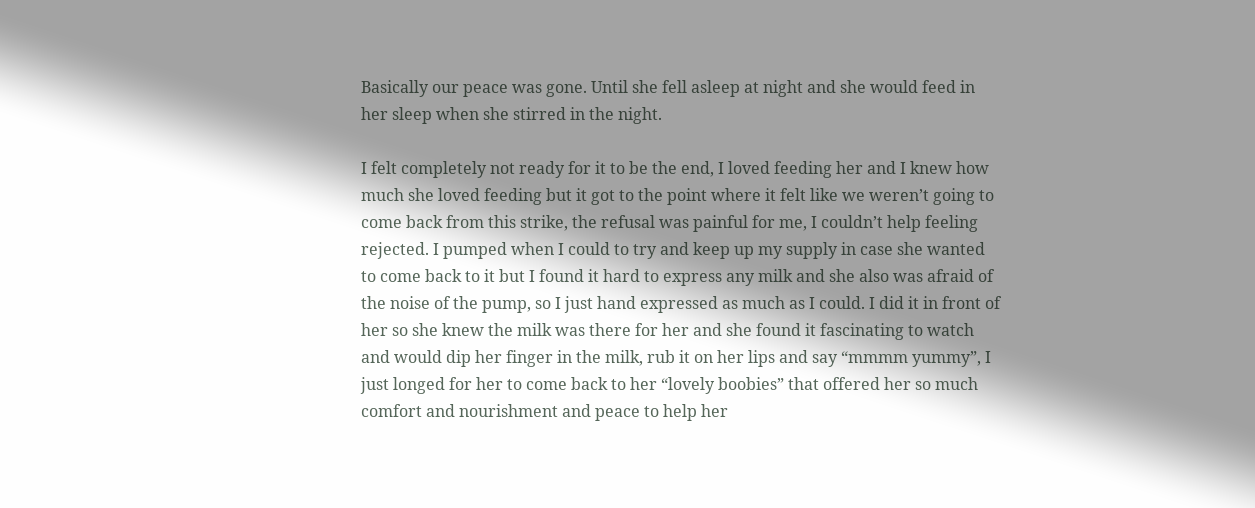Basically our peace was gone. Until she fell asleep at night and she would feed in her sleep when she stirred in the night.

I felt completely not ready for it to be the end, I loved feeding her and I knew how much she loved feeding but it got to the point where it felt like we weren’t going to come back from this strike, the refusal was painful for me, I couldn’t help feeling rejected. I pumped when I could to try and keep up my supply in case she wanted to come back to it but I found it hard to express any milk and she also was afraid of the noise of the pump, so I just hand expressed as much as I could. I did it in front of her so she knew the milk was there for her and she found it fascinating to watch and would dip her finger in the milk, rub it on her lips and say “mmmm yummy”, I just longed for her to come back to her “lovely boobies” that offered her so much comfort and nourishment and peace to help her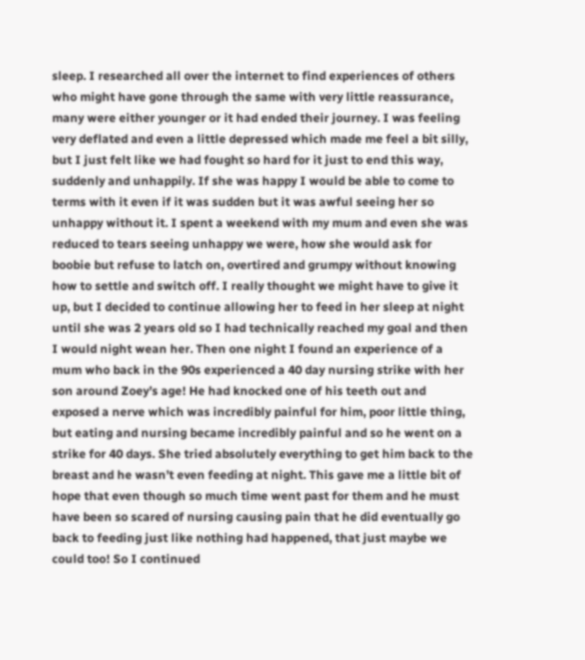sleep. I researched all over the internet to find experiences of others who might have gone through the same with very little reassurance, many were either younger or it had ended their journey. I was feeling very deflated and even a little depressed which made me feel a bit silly, but I just felt like we had fought so hard for it just to end this way, suddenly and unhappily. If she was happy I would be able to come to terms with it even if it was sudden but it was awful seeing her so unhappy without it. I spent a weekend with my mum and even she was reduced to tears seeing unhappy we were, how she would ask for boobie but refuse to latch on, overtired and grumpy without knowing how to settle and switch off. I really thought we might have to give it up, but I decided to continue allowing her to feed in her sleep at night until she was 2 years old so I had technically reached my goal and then I would night wean her. Then one night I found an experience of a mum who back in the 90s experienced a 40 day nursing strike with her son around Zoey’s age! He had knocked one of his teeth out and exposed a nerve which was incredibly painful for him, poor little thing, but eating and nursing became incredibly painful and so he went on a strike for 40 days. She tried absolutely everything to get him back to the breast and he wasn’t even feeding at night. This gave me a little bit of hope that even though so much time went past for them and he must have been so scared of nursing causing pain that he did eventually go back to feeding just like nothing had happened, that just maybe we could too! So I continued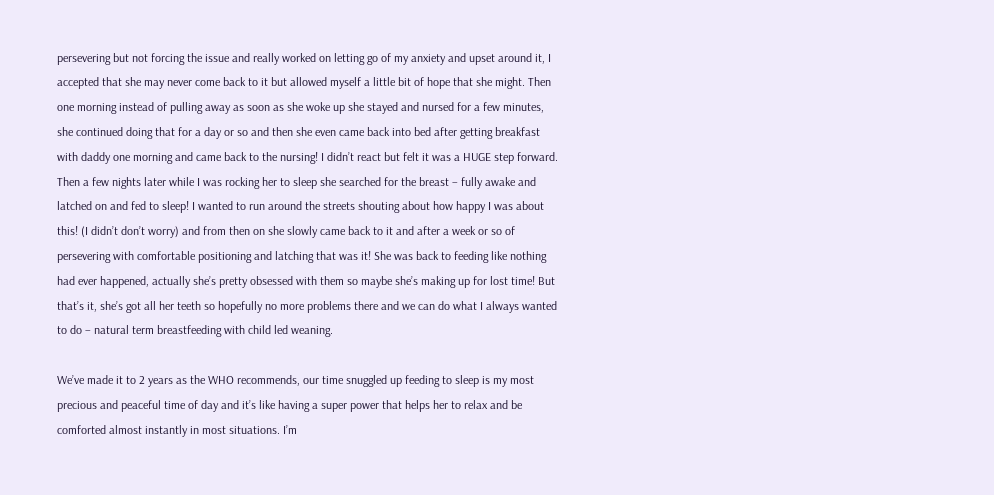persevering but not forcing the issue and really worked on letting go of my anxiety and upset around it, I accepted that she may never come back to it but allowed myself a little bit of hope that she might. Then one morning instead of pulling away as soon as she woke up she stayed and nursed for a few minutes, she continued doing that for a day or so and then she even came back into bed after getting breakfast with daddy one morning and came back to the nursing! I didn’t react but felt it was a HUGE step forward. Then a few nights later while I was rocking her to sleep she searched for the breast – fully awake and latched on and fed to sleep! I wanted to run around the streets shouting about how happy I was about this! (I didn’t don’t worry) and from then on she slowly came back to it and after a week or so of persevering with comfortable positioning and latching that was it! She was back to feeding like nothing had ever happened, actually she’s pretty obsessed with them so maybe she’s making up for lost time! But that’s it, she’s got all her teeth so hopefully no more problems there and we can do what I always wanted to do – natural term breastfeeding with child led weaning.

We’ve made it to 2 years as the WHO recommends, our time snuggled up feeding to sleep is my most precious and peaceful time of day and it’s like having a super power that helps her to relax and be comforted almost instantly in most situations. I’m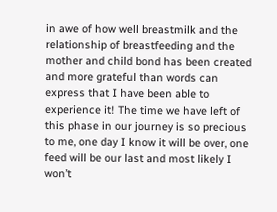in awe of how well breastmilk and the relationship of breastfeeding and the mother and child bond has been created and more grateful than words can express that I have been able to experience it! The time we have left of this phase in our journey is so precious to me, one day I know it will be over, one feed will be our last and most likely I won’t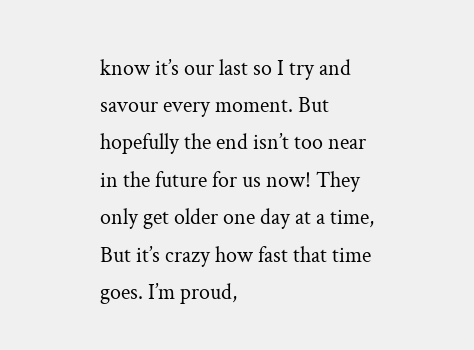know it’s our last so I try and savour every moment. But hopefully the end isn’t too near in the future for us now! They only get older one day at a time, But it’s crazy how fast that time goes. I’m proud,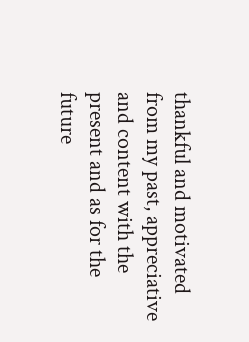thankful and motivated from my past, appreciative and content with the present and as for the future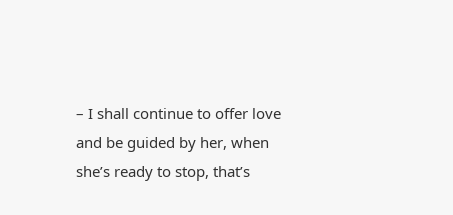– I shall continue to offer love and be guided by her, when she’s ready to stop, that’s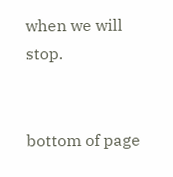when we will stop.


bottom of page